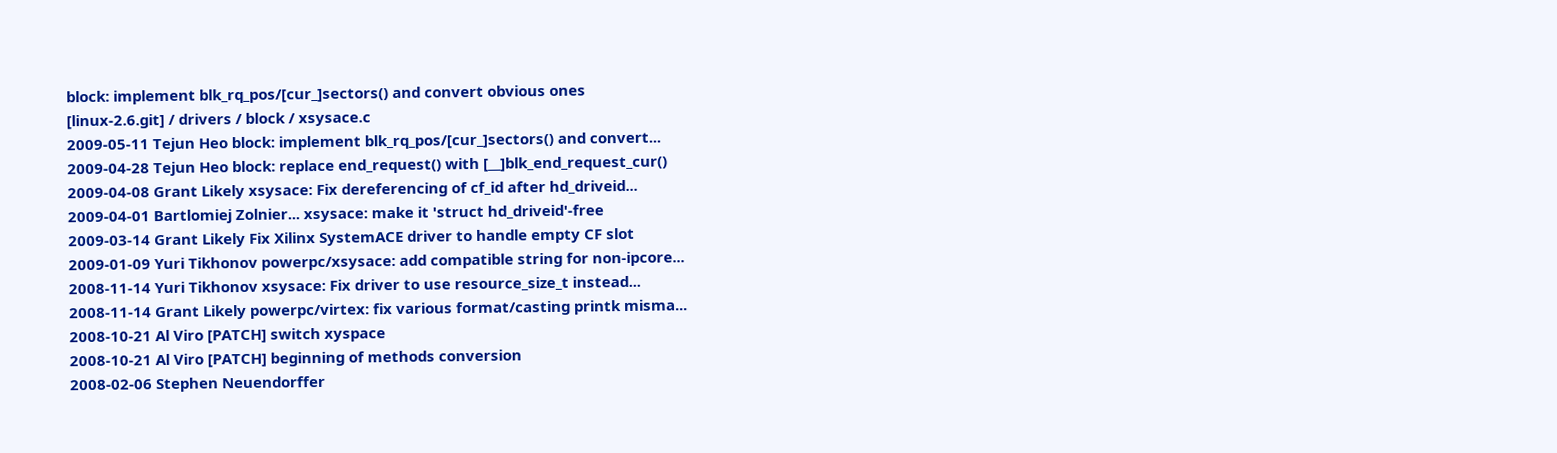block: implement blk_rq_pos/[cur_]sectors() and convert obvious ones
[linux-2.6.git] / drivers / block / xsysace.c
2009-05-11 Tejun Heo block: implement blk_rq_pos/[cur_]sectors() and convert...
2009-04-28 Tejun Heo block: replace end_request() with [__]blk_end_request_cur()
2009-04-08 Grant Likely xsysace: Fix dereferencing of cf_id after hd_driveid...
2009-04-01 Bartlomiej Zolnier... xsysace: make it 'struct hd_driveid'-free
2009-03-14 Grant Likely Fix Xilinx SystemACE driver to handle empty CF slot
2009-01-09 Yuri Tikhonov powerpc/xsysace: add compatible string for non-ipcore...
2008-11-14 Yuri Tikhonov xsysace: Fix driver to use resource_size_t instead...
2008-11-14 Grant Likely powerpc/virtex: fix various format/casting printk misma...
2008-10-21 Al Viro [PATCH] switch xyspace
2008-10-21 Al Viro [PATCH] beginning of methods conversion
2008-02-06 Stephen Neuendorffer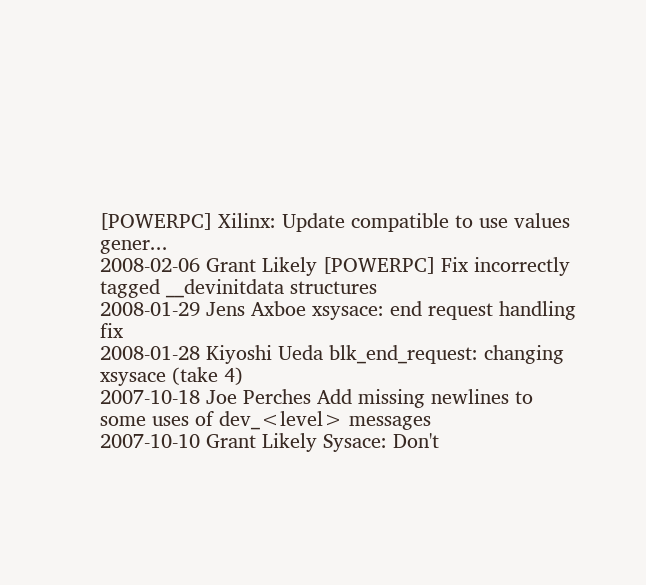[POWERPC] Xilinx: Update compatible to use values gener...
2008-02-06 Grant Likely [POWERPC] Fix incorrectly tagged __devinitdata structures
2008-01-29 Jens Axboe xsysace: end request handling fix
2008-01-28 Kiyoshi Ueda blk_end_request: changing xsysace (take 4)
2007-10-18 Joe Perches Add missing newlines to some uses of dev_<level> messages
2007-10-10 Grant Likely Sysace: Don't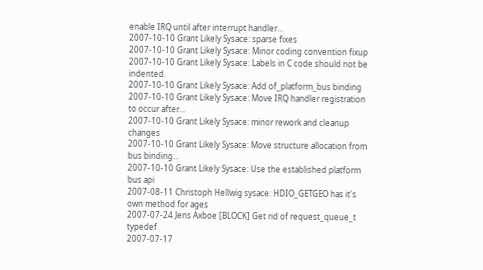enable IRQ until after interrupt handler...
2007-10-10 Grant Likely Sysace: sparse fixes
2007-10-10 Grant Likely Sysace: Minor coding convention fixup
2007-10-10 Grant Likely Sysace: Labels in C code should not be indented.
2007-10-10 Grant Likely Sysace: Add of_platform_bus binding
2007-10-10 Grant Likely Sysace: Move IRQ handler registration to occur after...
2007-10-10 Grant Likely Sysace: minor rework and cleanup changes
2007-10-10 Grant Likely Sysace: Move structure allocation from bus binding...
2007-10-10 Grant Likely Sysace: Use the established platform bus api
2007-08-11 Christoph Hellwig sysace: HDIO_GETGEO has it's own method for ages
2007-07-24 Jens Axboe [BLOCK] Get rid of request_queue_t typedef
2007-07-17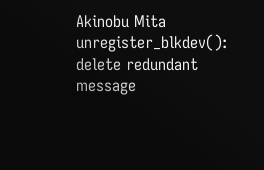Akinobu Mita unregister_blkdev(): delete redundant message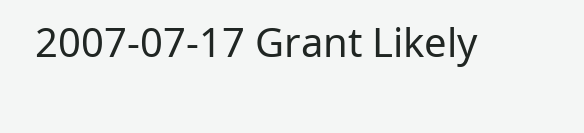2007-07-17 Grant Likely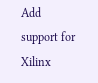Add support for Xilinx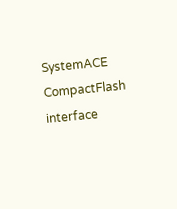SystemACE CompactFlash interface